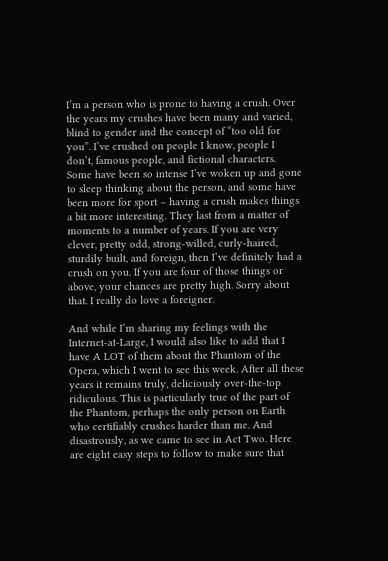I’m a person who is prone to having a crush. Over the years my crushes have been many and varied, blind to gender and the concept of “too old for you”. I’ve crushed on people I know, people I don’t, famous people, and fictional characters. Some have been so intense I’ve woken up and gone to sleep thinking about the person, and some have been more for sport – having a crush makes things a bit more interesting. They last from a matter of moments to a number of years. If you are very clever, pretty odd, strong-willed, curly-haired, sturdily built, and foreign, then I’ve definitely had a crush on you. If you are four of those things or above, your chances are pretty high. Sorry about that. I really do love a foreigner.

And while I’m sharing my feelings with the Internet-at-Large, I would also like to add that I have A LOT of them about the Phantom of the Opera, which I went to see this week. After all these years it remains truly, deliciously over-the-top ridiculous. This is particularly true of the part of the Phantom, perhaps the only person on Earth who certifiably crushes harder than me. And disastrously, as we came to see in Act Two. Here are eight easy steps to follow to make sure that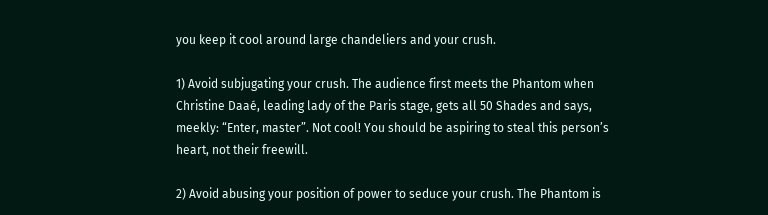you keep it cool around large chandeliers and your crush.

1) Avoid subjugating your crush. The audience first meets the Phantom when Christine Daaé, leading lady of the Paris stage, gets all 50 Shades and says, meekly: “Enter, master”. Not cool! You should be aspiring to steal this person’s heart, not their freewill.

2) Avoid abusing your position of power to seduce your crush. The Phantom is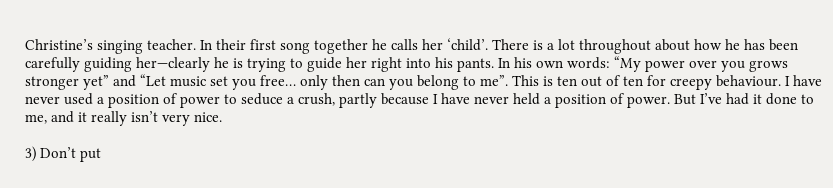Christine’s singing teacher. In their first song together he calls her ‘child’. There is a lot throughout about how he has been carefully guiding her—clearly he is trying to guide her right into his pants. In his own words: “My power over you grows stronger yet” and “Let music set you free… only then can you belong to me”. This is ten out of ten for creepy behaviour. I have never used a position of power to seduce a crush, partly because I have never held a position of power. But I’ve had it done to me, and it really isn’t very nice.

3) Don’t put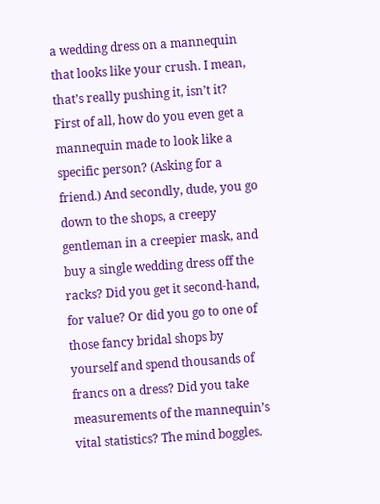a wedding dress on a mannequin that looks like your crush. I mean, that’s really pushing it, isn’t it? First of all, how do you even get a mannequin made to look like a specific person? (Asking for a friend.) And secondly, dude, you go down to the shops, a creepy gentleman in a creepier mask, and buy a single wedding dress off the racks? Did you get it second-hand, for value? Or did you go to one of those fancy bridal shops by yourself and spend thousands of francs on a dress? Did you take measurements of the mannequin’s vital statistics? The mind boggles.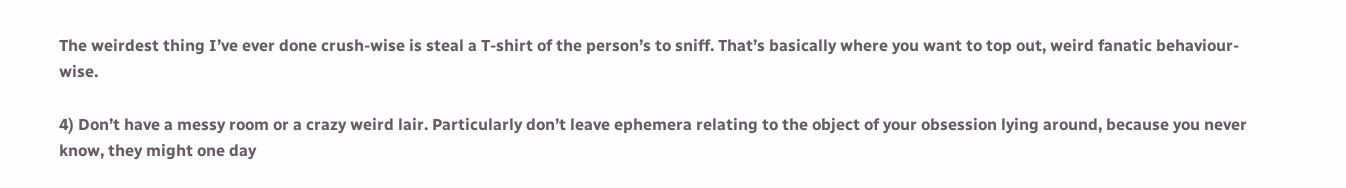The weirdest thing I’ve ever done crush-wise is steal a T-shirt of the person’s to sniff. That’s basically where you want to top out, weird fanatic behaviour-wise.

4) Don’t have a messy room or a crazy weird lair. Particularly don’t leave ephemera relating to the object of your obsession lying around, because you never know, they might one day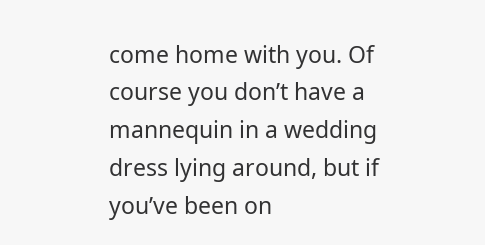come home with you. Of course you don’t have a mannequin in a wedding dress lying around, but if you’ve been on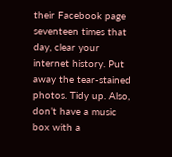their Facebook page seventeen times that day, clear your internet history. Put away the tear-stained photos. Tidy up. Also, don’t have a music box with a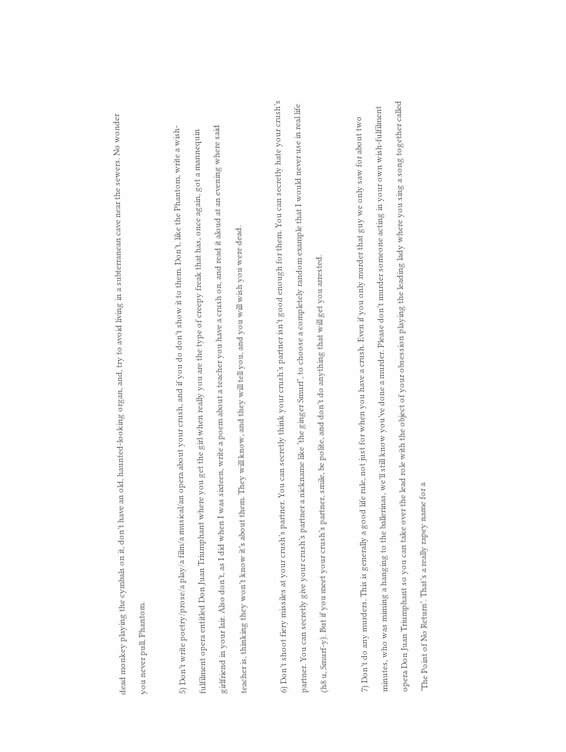dead monkey playing the cymbals on it, don’t have an old, haunted-looking organ, and, try to avoid living in a subterranean cave near the sewers. No wonder you never pull, Phantom.

5) Don’t write poetry/prose/a play/a film/a musical/an opera about your crush, and if you do don’t show it to them. Don’t, like the Phantom, write a wish-fulfilment opera entitled Don Juan Triumphant where you get the girl when really you are the type of creepy freak that has, once again, got a mannequin girlfriend in your lair. Also don’t, as I did when I was sixteen, write a poem about a teacher you have a crush on, and read it aloud at an evening where said teacher is, thinking they won’t know it’s about them. They will know, and they will tell you, and you will wish you were dead.

6) Don’t shoot fiery missiles at your crush’s partner. You can secretly think your crush’s partner isn’t good enough for them. You can secretly hate your crush’s partner. You can secretly give your crush’s partner a nickname like ‘the ginger Smurf’, to choose a completely random example that I would never use in real life (h8 u, Smurf-y). But if you meet your crush’s partner, smile, be polite, and don’t do anything that will get you arrested.

7) Don’t do any murders. This is generally a good life rule, not just for when you have a crush. Even if you only murder that guy we only saw for about two minutes, who was miming a hanging to the ballerinas, we’ll still know you’ve done a murder. Please don’t murder someone acting in your own wish-fulfilment opera Don Juan Triumphant so you can take over the lead role with the object of your obsession playing the leading lady where you sing a song together called ‘The Point of No Return’. That’s a really rapey name for a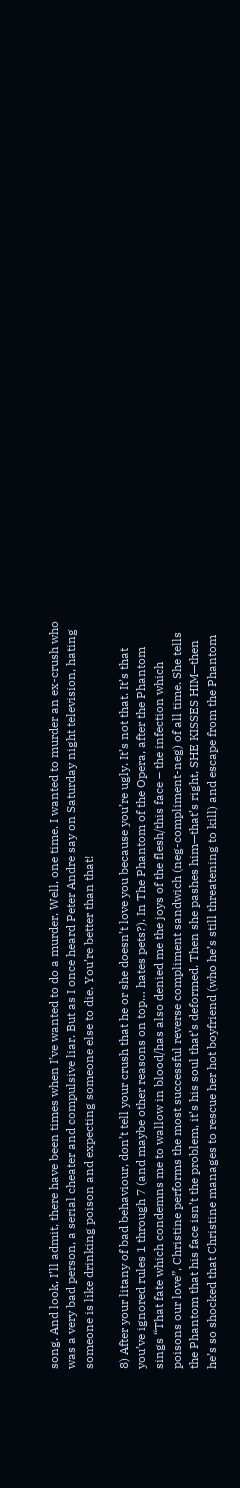song. And look, I’ll admit, there have been times when I’ve wanted to do a murder. Well, one time. I wanted to murder an ex-crush who was a very bad person, a serial cheater and compulsive liar. But as I once heard Peter Andre say on Saturday night television, hating someone is like drinking poison and expecting someone else to die. You’re better than that!

8) After your litany of bad behaviour, don’t tell your crush that he or she doesn’t love you because you’re ugly. It’s not that. It’s that you’ve ignored rules 1 through 7 (and maybe other reasons on top… hates pets?). In The Phantom of the Opera, after the Phantom sings “That fate which condemns me to wallow in blood/has also denied me the joys of the flesh/this face – the infection which poisons our love”, Christine performs the most successful reverse compliment sandwich (neg-compliment-neg) of all time. She tells the Phantom that his face isn’t the problem, it’s his soul that’s deformed. Then she pashes him—that’s right, SHE KISSES HIM—then he’s so shocked that Christine manages to rescue her hot boyfriend (who he’s still threatening to kill) and escape from the Phantom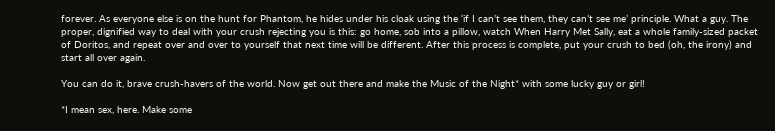forever. As everyone else is on the hunt for Phantom, he hides under his cloak using the ‘if I can’t see them, they can’t see me’ principle. What a guy. The proper, dignified way to deal with your crush rejecting you is this: go home, sob into a pillow, watch When Harry Met Sally, eat a whole family-sized packet of Doritos, and repeat over and over to yourself that next time will be different. After this process is complete, put your crush to bed (oh, the irony) and start all over again.

You can do it, brave crush-havers of the world. Now get out there and make the Music of the Night* with some lucky guy or girl!

*I mean sex, here. Make some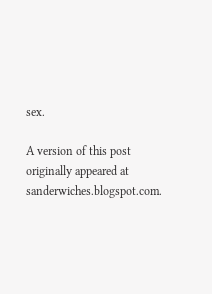sex.

A version of this post originally appeared at sanderwiches.blogspot.com.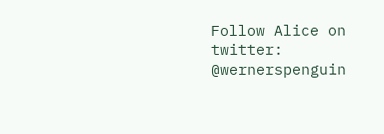Follow Alice on twitter: @wernerspenguin